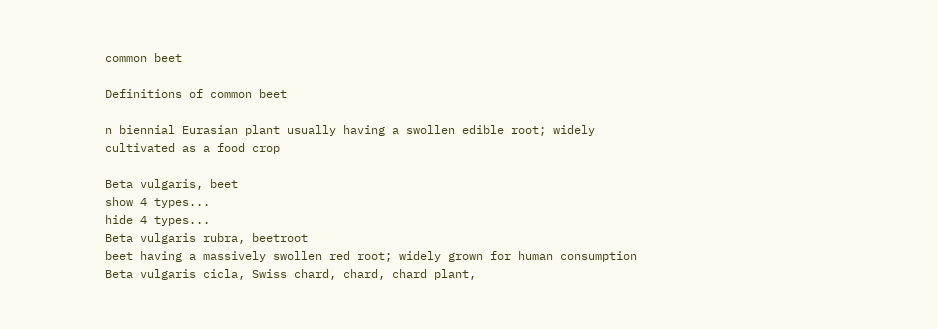common beet

Definitions of common beet

n biennial Eurasian plant usually having a swollen edible root; widely cultivated as a food crop

Beta vulgaris, beet
show 4 types...
hide 4 types...
Beta vulgaris rubra, beetroot
beet having a massively swollen red root; widely grown for human consumption
Beta vulgaris cicla, Swiss chard, chard, chard plant,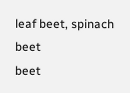leaf beet, spinach beet
beet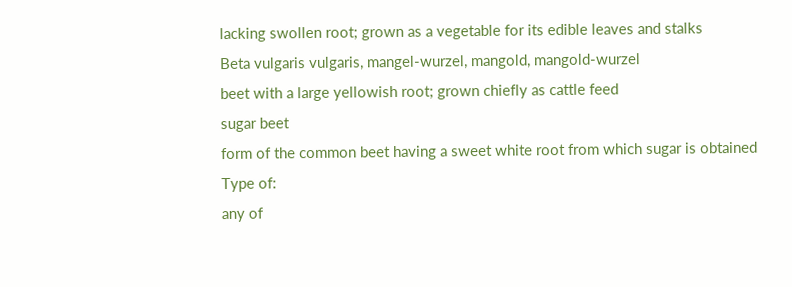lacking swollen root; grown as a vegetable for its edible leaves and stalks
Beta vulgaris vulgaris, mangel-wurzel, mangold, mangold-wurzel
beet with a large yellowish root; grown chiefly as cattle feed
sugar beet
form of the common beet having a sweet white root from which sugar is obtained
Type of:
any of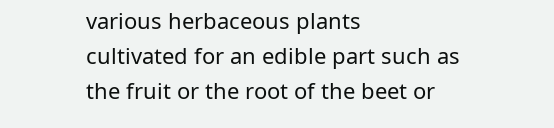various herbaceous plants cultivated for an edible part such as the fruit or the root of the beet or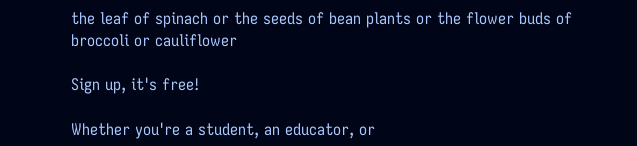the leaf of spinach or the seeds of bean plants or the flower buds of broccoli or cauliflower

Sign up, it's free!

Whether you're a student, an educator, or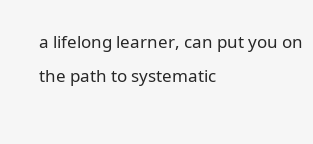a lifelong learner, can put you on the path to systematic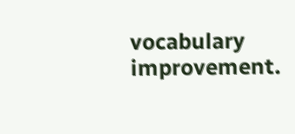vocabulary improvement.